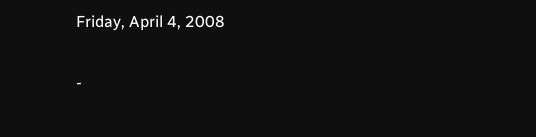Friday, April 4, 2008

-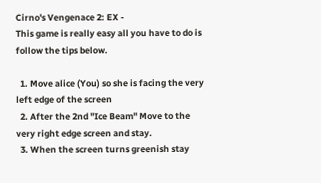Cirno's Vengenace 2: EX -
This game is really easy all you have to do is follow the tips below.

  1. Move alice (You) so she is facing the very left edge of the screen
  2. After the 2nd "Ice Beam" Move to the very right edge screen and stay.
  3. When the screen turns greenish stay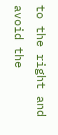to the right and avoid the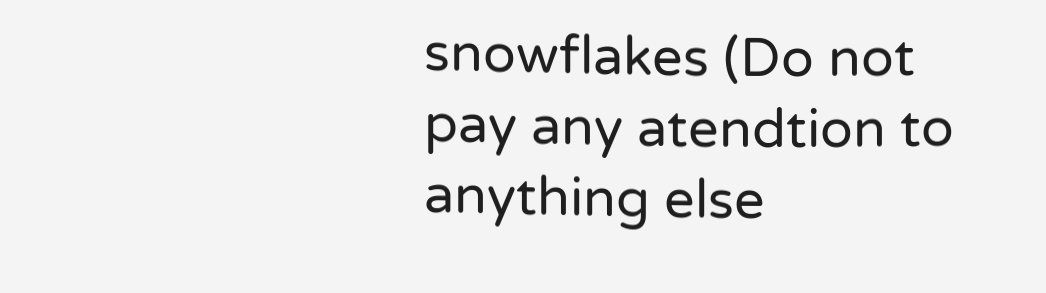snowflakes (Do not pay any atendtion to anything else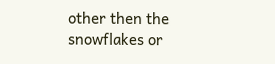other then the snowflakes or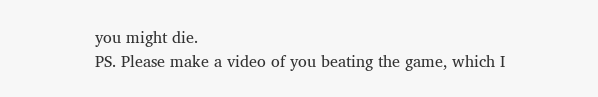you might die.
PS. Please make a video of you beating the game, which I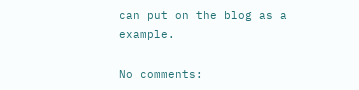can put on the blog as a example.

No comments: